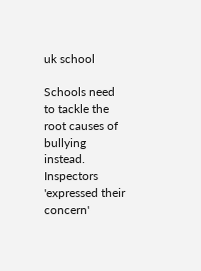uk school

Schools need to tackle the root causes of bullying instead.
Inspectors 'expressed their concern'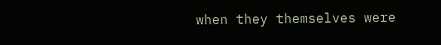when they themselves were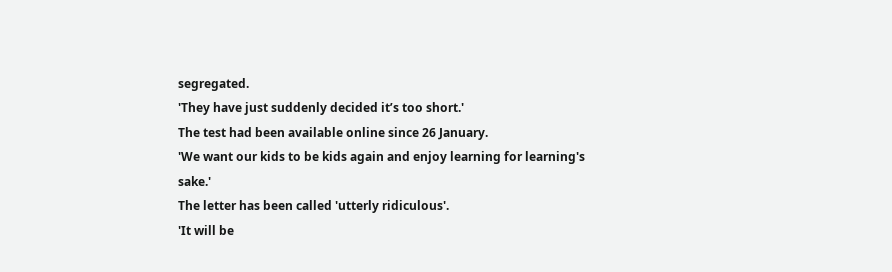segregated.
'They have just suddenly decided it’s too short.'
The test had been available online since 26 January.
'We want our kids to be kids again and enjoy learning for learning's sake.'
The letter has been called 'utterly ridiculous'.
'It will be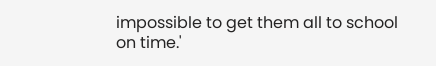impossible to get them all to school on time.'